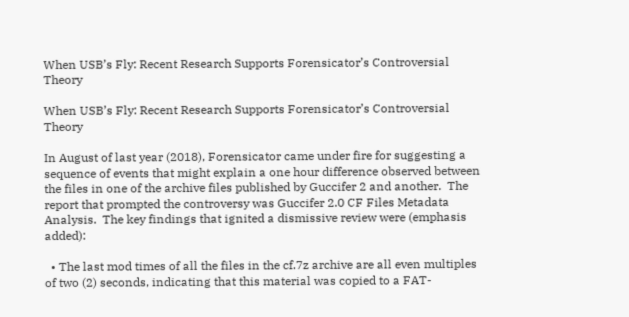When USB’s Fly: Recent Research Supports Forensicator’s Controversial Theory

When USB’s Fly: Recent Research Supports Forensicator’s Controversial Theory

In August of last year (2018), Forensicator came under fire for suggesting a sequence of events that might explain a one hour difference observed between the files in one of the archive files published by Guccifer 2 and another.  The report that prompted the controversy was Guccifer 2.0 CF Files Metadata Analysis.  The key findings that ignited a dismissive review were (emphasis added):

  • The last mod times of all the files in the cf.7z archive are all even multiples of two (2) seconds, indicating that this material was copied to a FAT-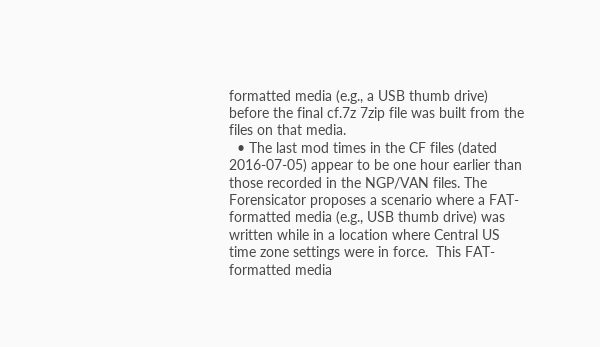formatted media (e.g., a USB thumb drive) before the final cf.7z 7zip file was built from the files on that media.
  • The last mod times in the CF files (dated 2016-07-05) appear to be one hour earlier than those recorded in the NGP/VAN files. The Forensicator proposes a scenario where a FAT-formatted media (e.g., USB thumb drive) was written while in a location where Central US time zone settings were in force.  This FAT-formatted media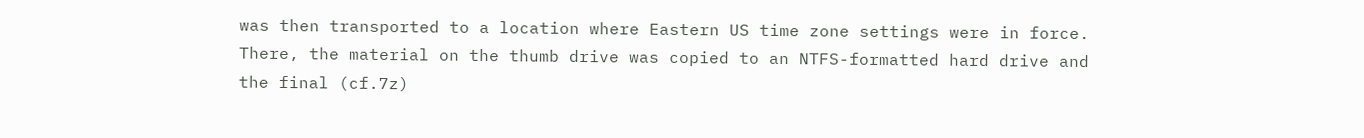was then transported to a location where Eastern US time zone settings were in force.  There, the material on the thumb drive was copied to an NTFS-formatted hard drive and the final (cf.7z)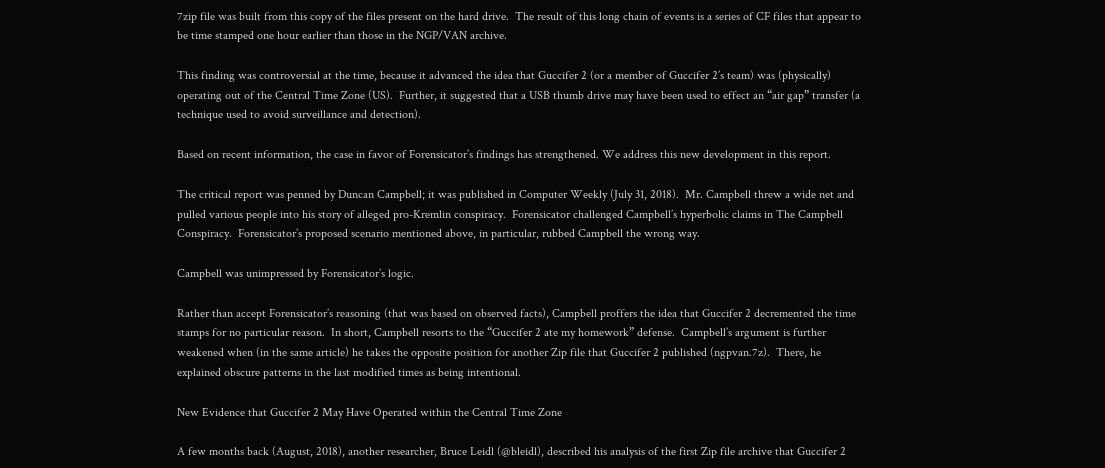7zip file was built from this copy of the files present on the hard drive.  The result of this long chain of events is a series of CF files that appear to be time stamped one hour earlier than those in the NGP/VAN archive.

This finding was controversial at the time, because it advanced the idea that Guccifer 2 (or a member of Guccifer 2’s team) was (physically) operating out of the Central Time Zone (US).  Further, it suggested that a USB thumb drive may have been used to effect an “air gap” transfer (a technique used to avoid surveillance and detection).

Based on recent information, the case in favor of Forensicator’s findings has strengthened. We address this new development in this report.

The critical report was penned by Duncan Campbell; it was published in Computer Weekly (July 31, 2018).  Mr. Campbell threw a wide net and pulled various people into his story of alleged pro-Kremlin conspiracy.  Forensicator challenged Campbell’s hyperbolic claims in The Campbell Conspiracy.  Forensicator’s proposed scenario mentioned above, in particular, rubbed Campbell the wrong way.

Campbell was unimpressed by Forensicator’s logic.

Rather than accept Forensicator’s reasoning (that was based on observed facts), Campbell proffers the idea that Guccifer 2 decremented the time stamps for no particular reason.  In short, Campbell resorts to the “Guccifer 2 ate my homework” defense.  Campbell’s argument is further weakened when (in the same article) he takes the opposite position for another Zip file that Guccifer 2 published (ngpvan.7z).  There, he explained obscure patterns in the last modified times as being intentional.

New Evidence that Guccifer 2 May Have Operated within the Central Time Zone

A few months back (August, 2018), another researcher, Bruce Leidl (@bleidl), described his analysis of the first Zip file archive that Guccifer 2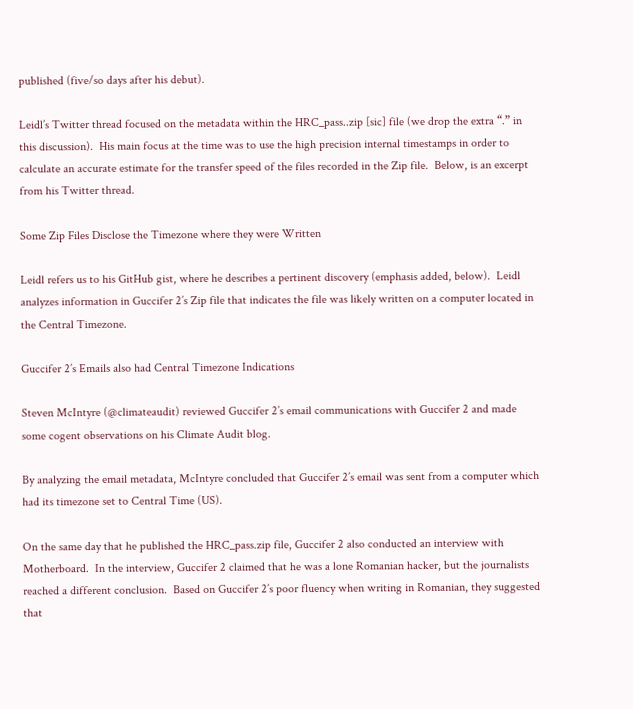published (five/so days after his debut).

Leidl’s Twitter thread focused on the metadata within the HRC_pass..zip [sic] file (we drop the extra “.” in this discussion).  His main focus at the time was to use the high precision internal timestamps in order to calculate an accurate estimate for the transfer speed of the files recorded in the Zip file.  Below, is an excerpt from his Twitter thread.

Some Zip Files Disclose the Timezone where they were Written

Leidl refers us to his GitHub gist, where he describes a pertinent discovery (emphasis added, below).  Leidl analyzes information in Guccifer 2’s Zip file that indicates the file was likely written on a computer located in the Central Timezone.

Guccifer 2’s Emails also had Central Timezone Indications

Steven McIntyre (@climateaudit) reviewed Guccifer 2’s email communications with Guccifer 2 and made some cogent observations on his Climate Audit blog.

By analyzing the email metadata, McIntyre concluded that Guccifer 2’s email was sent from a computer which had its timezone set to Central Time (US).

On the same day that he published the HRC_pass.zip file, Guccifer 2 also conducted an interview with Motherboard.  In the interview, Guccifer 2 claimed that he was a lone Romanian hacker, but the journalists reached a different conclusion.  Based on Guccifer 2’s poor fluency when writing in Romanian, they suggested that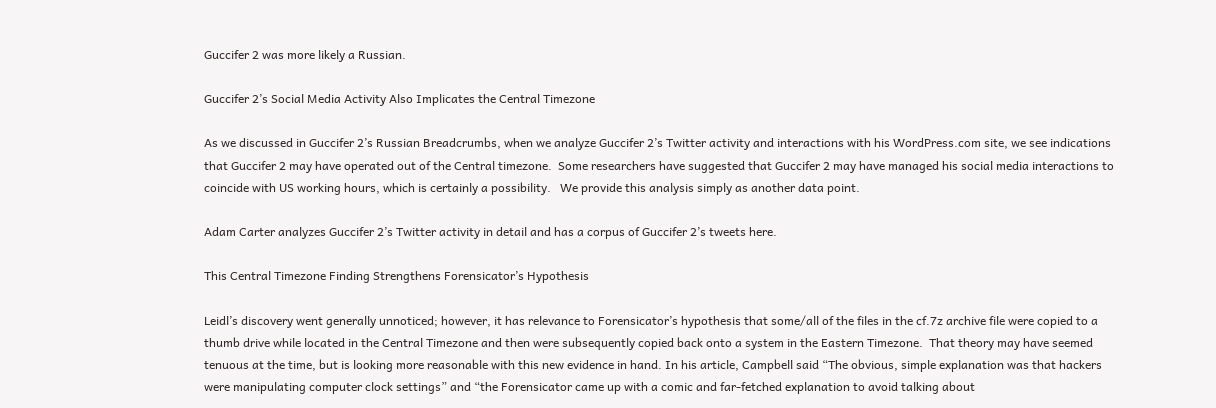Guccifer 2 was more likely a Russian.

Guccifer 2’s Social Media Activity Also Implicates the Central Timezone

As we discussed in Guccifer 2’s Russian Breadcrumbs, when we analyze Guccifer 2’s Twitter activity and interactions with his WordPress.com site, we see indications that Guccifer 2 may have operated out of the Central timezone.  Some researchers have suggested that Guccifer 2 may have managed his social media interactions to coincide with US working hours, which is certainly a possibility.   We provide this analysis simply as another data point.

Adam Carter analyzes Guccifer 2’s Twitter activity in detail and has a corpus of Guccifer 2’s tweets here.

This Central Timezone Finding Strengthens Forensicator’s Hypothesis

Leidl’s discovery went generally unnoticed; however, it has relevance to Forensicator’s hypothesis that some/all of the files in the cf.7z archive file were copied to a thumb drive while located in the Central Timezone and then were subsequently copied back onto a system in the Eastern Timezone.  That theory may have seemed tenuous at the time, but is looking more reasonable with this new evidence in hand. In his article, Campbell said “The obvious, simple explanation was that hackers were manipulating computer clock settings” and “the Forensicator came up with a comic and far-fetched explanation to avoid talking about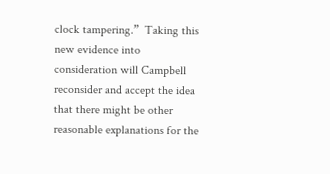clock tampering.”  Taking this new evidence into consideration will Campbell reconsider and accept the idea that there might be other reasonable explanations for the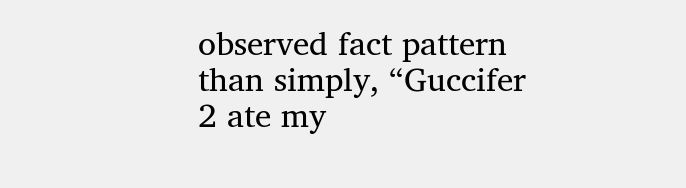observed fact pattern than simply, “Guccifer 2 ate my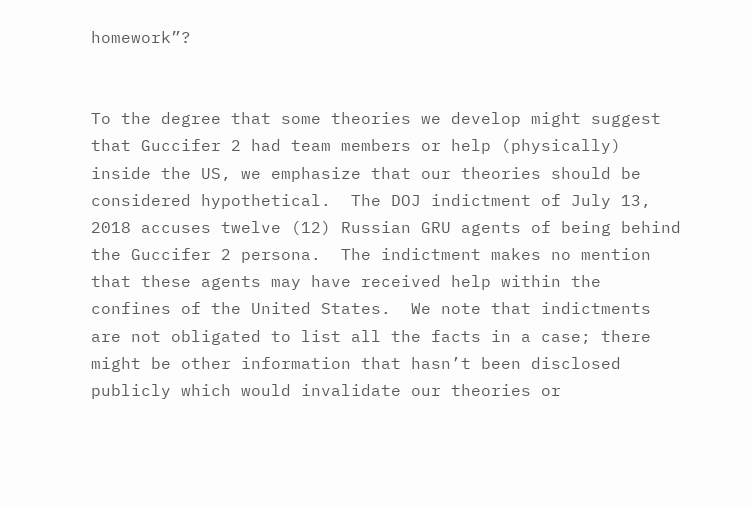homework”?


To the degree that some theories we develop might suggest that Guccifer 2 had team members or help (physically) inside the US, we emphasize that our theories should be considered hypothetical.  The DOJ indictment of July 13, 2018 accuses twelve (12) Russian GRU agents of being behind the Guccifer 2 persona.  The indictment makes no mention that these agents may have received help within the confines of the United States.  We note that indictments are not obligated to list all the facts in a case; there might be other information that hasn’t been disclosed publicly which would invalidate our theories or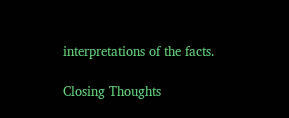interpretations of the facts.

Closing Thoughts